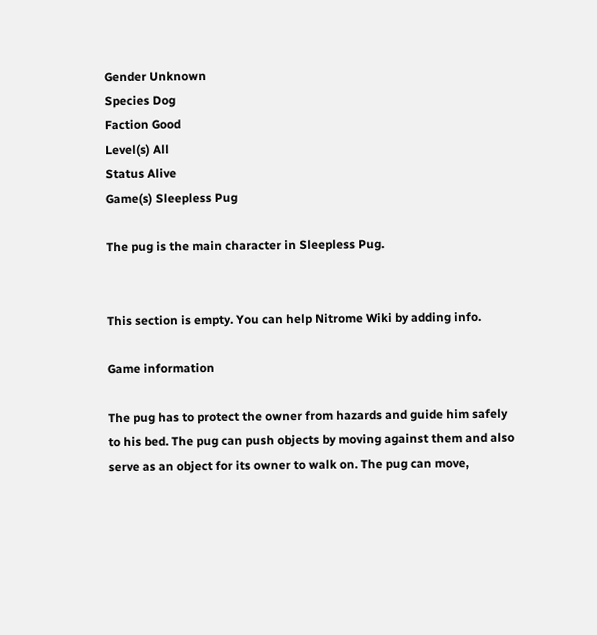Gender Unknown
Species Dog
Faction Good
Level(s) All
Status Alive
Game(s) Sleepless Pug

The pug is the main character in Sleepless Pug.


This section is empty. You can help Nitrome Wiki by adding info.

Game information

The pug has to protect the owner from hazards and guide him safely to his bed. The pug can push objects by moving against them and also serve as an object for its owner to walk on. The pug can move,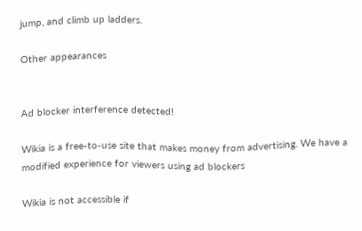jump, and climb up ladders.

Other appearances


Ad blocker interference detected!

Wikia is a free-to-use site that makes money from advertising. We have a modified experience for viewers using ad blockers

Wikia is not accessible if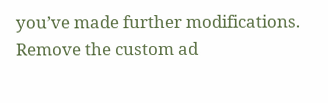you’ve made further modifications. Remove the custom ad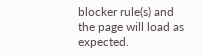blocker rule(s) and the page will load as expected.